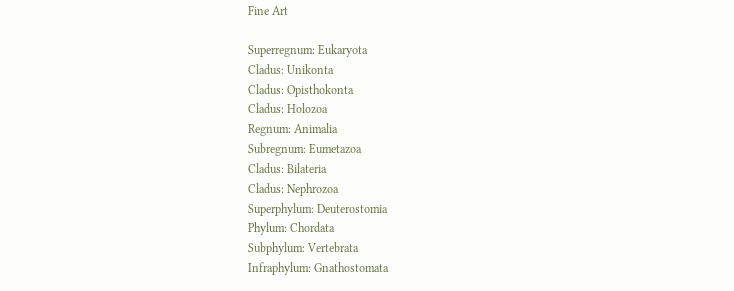Fine Art

Superregnum: Eukaryota
Cladus: Unikonta
Cladus: Opisthokonta
Cladus: Holozoa
Regnum: Animalia
Subregnum: Eumetazoa
Cladus: Bilateria
Cladus: Nephrozoa
Superphylum: Deuterostomia
Phylum: Chordata
Subphylum: Vertebrata
Infraphylum: Gnathostomata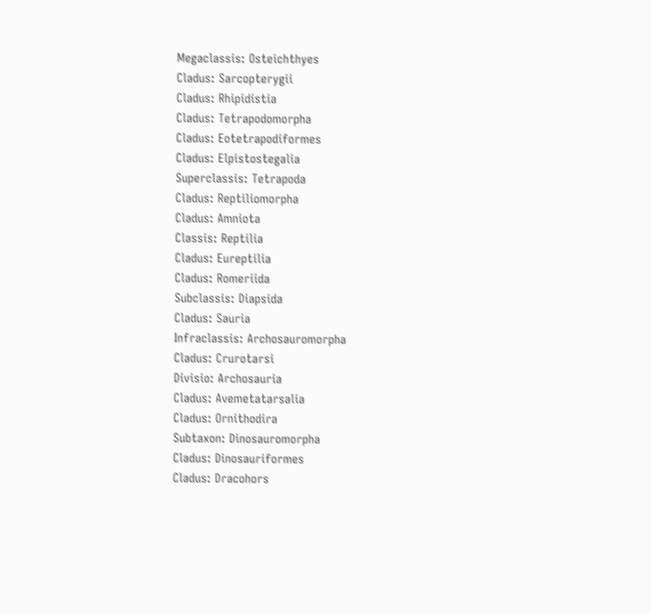Megaclassis: Osteichthyes
Cladus: Sarcopterygii
Cladus: Rhipidistia
Cladus: Tetrapodomorpha
Cladus: Eotetrapodiformes
Cladus: Elpistostegalia
Superclassis: Tetrapoda
Cladus: Reptiliomorpha
Cladus: Amniota
Classis: Reptilia
Cladus: Eureptilia
Cladus: Romeriida
Subclassis: Diapsida
Cladus: Sauria
Infraclassis: Archosauromorpha
Cladus: Crurotarsi
Divisio: Archosauria
Cladus: Avemetatarsalia
Cladus: Ornithodira
Subtaxon: Dinosauromorpha
Cladus: Dinosauriformes
Cladus: Dracohors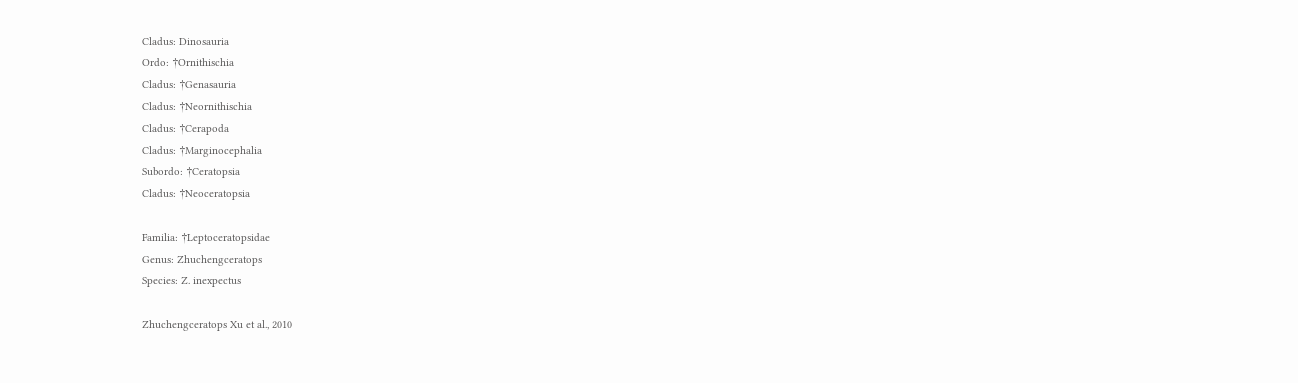Cladus: Dinosauria
Ordo: †Ornithischia
Cladus: †Genasauria
Cladus: †Neornithischia
Cladus: †Cerapoda
Cladus: †Marginocephalia
Subordo: †Ceratopsia
Cladus: †Neoceratopsia

Familia: †Leptoceratopsidae
Genus: Zhuchengceratops
Species: Z. inexpectus

Zhuchengceratops Xu et al., 2010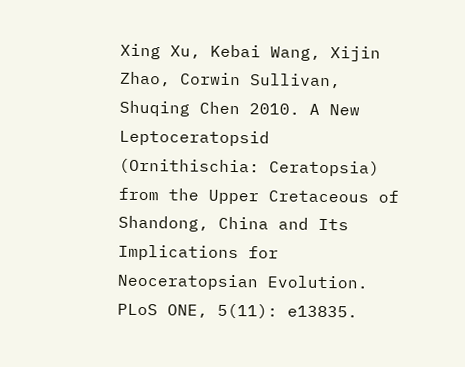Xing Xu, Kebai Wang, Xijin Zhao, Corwin Sullivan, Shuqing Chen 2010. A New Leptoceratopsid (Ornithischia: Ceratopsia) from the Upper Cretaceous of Shandong, China and Its Implications for Neoceratopsian Evolution. PLoS ONE, 5(11): e13835.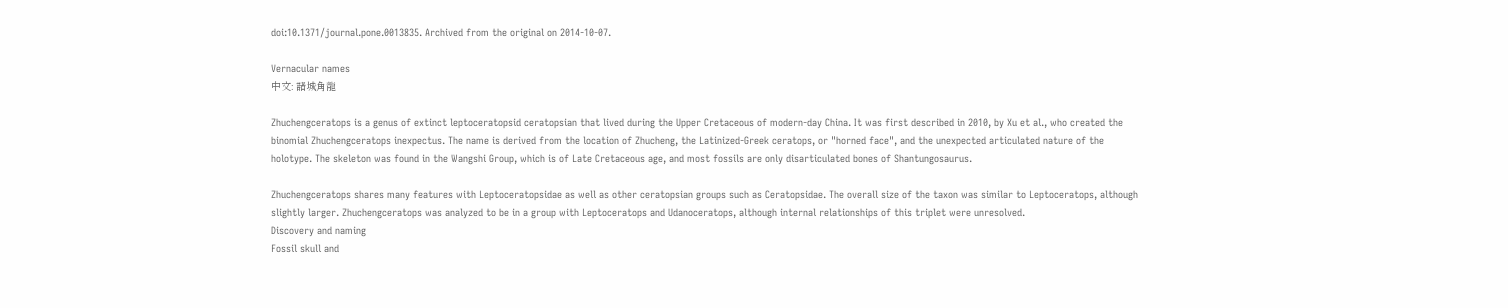doi:10.1371/journal.pone.0013835. Archived from the original on 2014-10-07.

Vernacular names
中文: 諸城角龍

Zhuchengceratops is a genus of extinct leptoceratopsid ceratopsian that lived during the Upper Cretaceous of modern-day China. It was first described in 2010, by Xu et al., who created the binomial Zhuchengceratops inexpectus. The name is derived from the location of Zhucheng, the Latinized-Greek ceratops, or "horned face", and the unexpected articulated nature of the holotype. The skeleton was found in the Wangshi Group, which is of Late Cretaceous age, and most fossils are only disarticulated bones of Shantungosaurus.

Zhuchengceratops shares many features with Leptoceratopsidae as well as other ceratopsian groups such as Ceratopsidae. The overall size of the taxon was similar to Leptoceratops, although slightly larger. Zhuchengceratops was analyzed to be in a group with Leptoceratops and Udanoceratops, although internal relationships of this triplet were unresolved.
Discovery and naming
Fossil skull and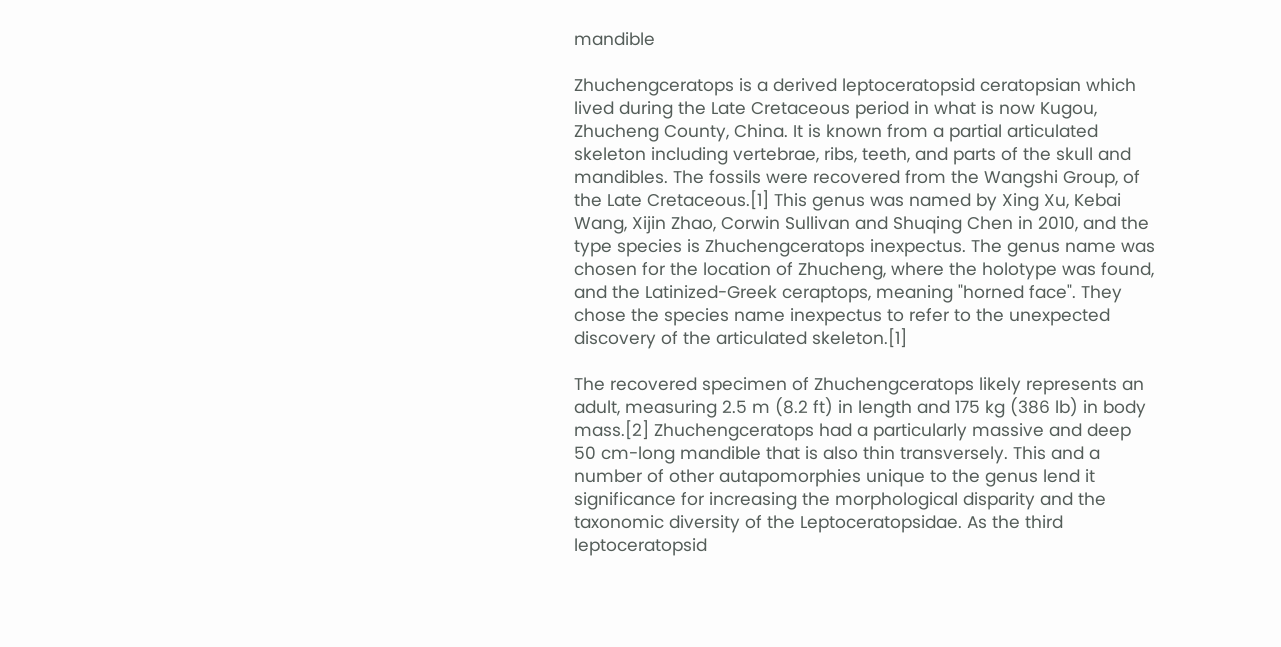mandible

Zhuchengceratops is a derived leptoceratopsid ceratopsian which lived during the Late Cretaceous period in what is now Kugou, Zhucheng County, China. It is known from a partial articulated skeleton including vertebrae, ribs, teeth, and parts of the skull and mandibles. The fossils were recovered from the Wangshi Group, of the Late Cretaceous.[1] This genus was named by Xing Xu, Kebai Wang, Xijin Zhao, Corwin Sullivan and Shuqing Chen in 2010, and the type species is Zhuchengceratops inexpectus. The genus name was chosen for the location of Zhucheng, where the holotype was found, and the Latinized-Greek ceraptops, meaning "horned face". They chose the species name inexpectus to refer to the unexpected discovery of the articulated skeleton.[1]

The recovered specimen of Zhuchengceratops likely represents an adult, measuring 2.5 m (8.2 ft) in length and 175 kg (386 lb) in body mass.[2] Zhuchengceratops had a particularly massive and deep 50 cm-long mandible that is also thin transversely. This and a number of other autapomorphies unique to the genus lend it significance for increasing the morphological disparity and the taxonomic diversity of the Leptoceratopsidae. As the third leptoceratopsid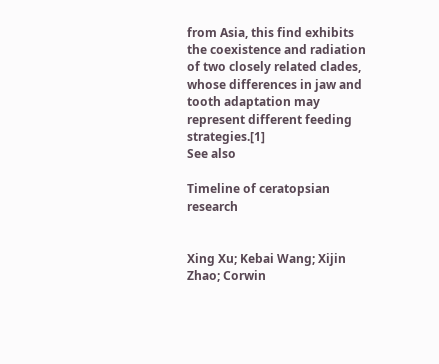from Asia, this find exhibits the coexistence and radiation of two closely related clades, whose differences in jaw and tooth adaptation may represent different feeding strategies.[1]
See also

Timeline of ceratopsian research


Xing Xu; Kebai Wang; Xijin Zhao; Corwin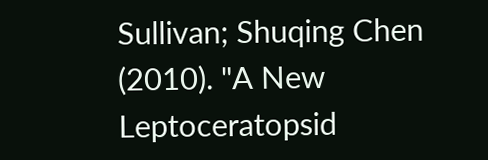Sullivan; Shuqing Chen (2010). "A New Leptoceratopsid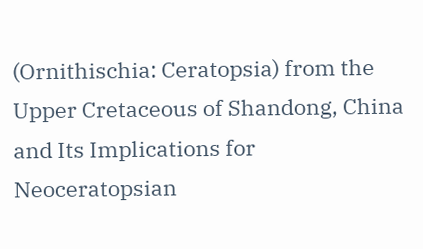(Ornithischia: Ceratopsia) from the Upper Cretaceous of Shandong, China and Its Implications for Neoceratopsian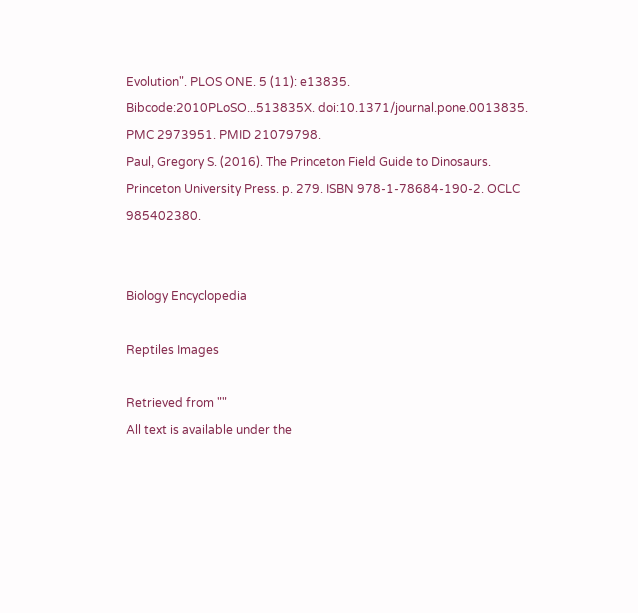Evolution". PLOS ONE. 5 (11): e13835. Bibcode:2010PLoSO...513835X. doi:10.1371/journal.pone.0013835. PMC 2973951. PMID 21079798.
Paul, Gregory S. (2016). The Princeton Field Guide to Dinosaurs. Princeton University Press. p. 279. ISBN 978-1-78684-190-2. OCLC 985402380.


Biology Encyclopedia

Reptiles Images

Retrieved from ""
All text is available under the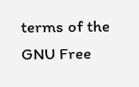terms of the GNU Free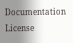Documentation License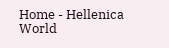Home - Hellenica World